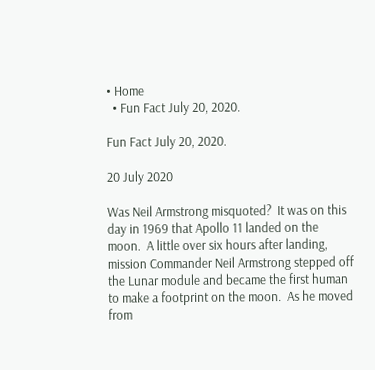• Home
  • Fun Fact July 20, 2020.

Fun Fact July 20, 2020.

20 July 2020

Was Neil Armstrong misquoted?  It was on this day in 1969 that Apollo 11 landed on the moon.  A little over six hours after landing, mission Commander Neil Armstrong stepped off the Lunar module and became the first human to make a footprint on the moon.  As he moved from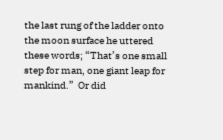the last rung of the ladder onto the moon surface he uttered these words; “That’s one small step for man, one giant leap for mankind.”  Or did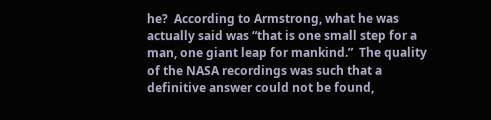he?  According to Armstrong, what he was actually said was “that is one small step for a man, one giant leap for mankind.”  The quality of the NASA recordings was such that a definitive answer could not be found,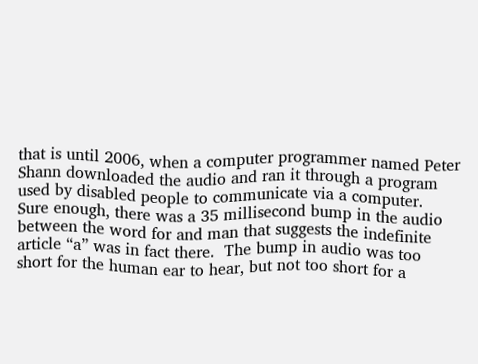that is until 2006, when a computer programmer named Peter Shann downloaded the audio and ran it through a program used by disabled people to communicate via a computer.  Sure enough, there was a 35 millisecond bump in the audio between the word for and man that suggests the indefinite article “a” was in fact there.  The bump in audio was too short for the human ear to hear, but not too short for a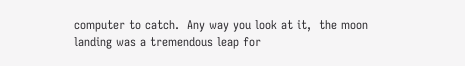computer to catch.  Any way you look at it,  the moon landing was a tremendous leap for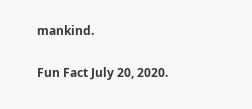mankind.

Fun Fact July 20, 2020.